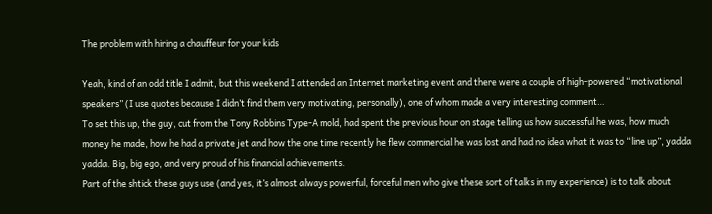The problem with hiring a chauffeur for your kids

Yeah, kind of an odd title I admit, but this weekend I attended an Internet marketing event and there were a couple of high-powered “motivational speakers” (I use quotes because I didn’t find them very motivating, personally), one of whom made a very interesting comment…
To set this up, the guy, cut from the Tony Robbins Type-A mold, had spent the previous hour on stage telling us how successful he was, how much money he made, how he had a private jet and how the one time recently he flew commercial he was lost and had no idea what it was to “line up”, yadda yadda. Big, big ego, and very proud of his financial achievements.
Part of the shtick these guys use (and yes, it’s almost always powerful, forceful men who give these sort of talks in my experience) is to talk about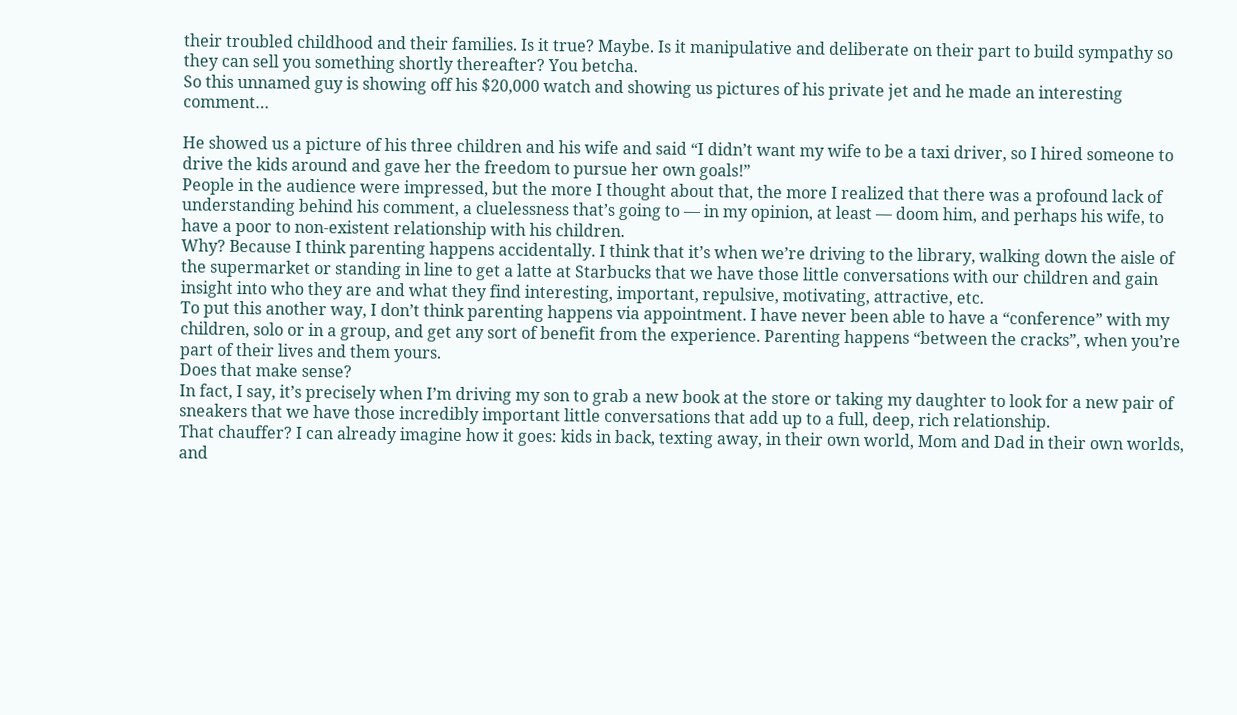their troubled childhood and their families. Is it true? Maybe. Is it manipulative and deliberate on their part to build sympathy so they can sell you something shortly thereafter? You betcha.
So this unnamed guy is showing off his $20,000 watch and showing us pictures of his private jet and he made an interesting comment…

He showed us a picture of his three children and his wife and said “I didn’t want my wife to be a taxi driver, so I hired someone to drive the kids around and gave her the freedom to pursue her own goals!”
People in the audience were impressed, but the more I thought about that, the more I realized that there was a profound lack of understanding behind his comment, a cluelessness that’s going to — in my opinion, at least — doom him, and perhaps his wife, to have a poor to non-existent relationship with his children.
Why? Because I think parenting happens accidentally. I think that it’s when we’re driving to the library, walking down the aisle of the supermarket or standing in line to get a latte at Starbucks that we have those little conversations with our children and gain insight into who they are and what they find interesting, important, repulsive, motivating, attractive, etc.
To put this another way, I don’t think parenting happens via appointment. I have never been able to have a “conference” with my children, solo or in a group, and get any sort of benefit from the experience. Parenting happens “between the cracks”, when you’re part of their lives and them yours.
Does that make sense?
In fact, I say, it’s precisely when I’m driving my son to grab a new book at the store or taking my daughter to look for a new pair of sneakers that we have those incredibly important little conversations that add up to a full, deep, rich relationship.
That chauffer? I can already imagine how it goes: kids in back, texting away, in their own world, Mom and Dad in their own worlds, and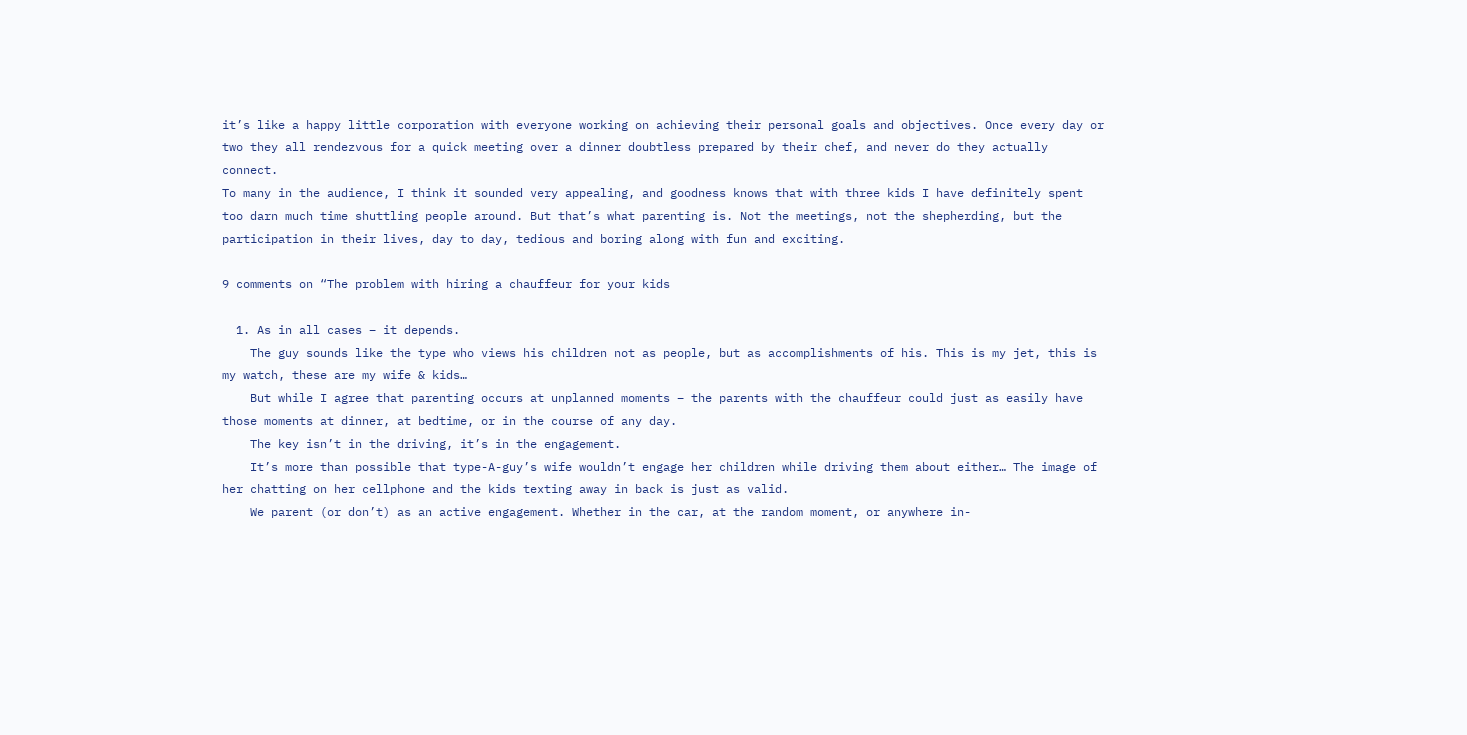it’s like a happy little corporation with everyone working on achieving their personal goals and objectives. Once every day or two they all rendezvous for a quick meeting over a dinner doubtless prepared by their chef, and never do they actually connect.
To many in the audience, I think it sounded very appealing, and goodness knows that with three kids I have definitely spent too darn much time shuttling people around. But that’s what parenting is. Not the meetings, not the shepherding, but the participation in their lives, day to day, tedious and boring along with fun and exciting.

9 comments on “The problem with hiring a chauffeur for your kids

  1. As in all cases – it depends.
    The guy sounds like the type who views his children not as people, but as accomplishments of his. This is my jet, this is my watch, these are my wife & kids…
    But while I agree that parenting occurs at unplanned moments – the parents with the chauffeur could just as easily have those moments at dinner, at bedtime, or in the course of any day.
    The key isn’t in the driving, it’s in the engagement.
    It’s more than possible that type-A-guy’s wife wouldn’t engage her children while driving them about either… The image of her chatting on her cellphone and the kids texting away in back is just as valid.
    We parent (or don’t) as an active engagement. Whether in the car, at the random moment, or anywhere in-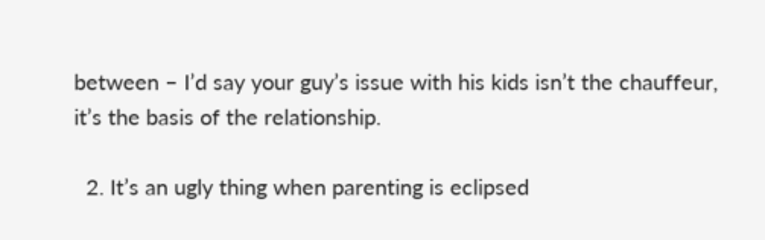between – I’d say your guy’s issue with his kids isn’t the chauffeur, it’s the basis of the relationship.

  2. It’s an ugly thing when parenting is eclipsed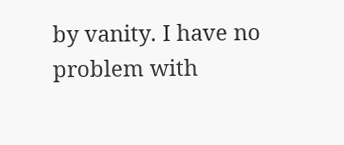by vanity. I have no problem with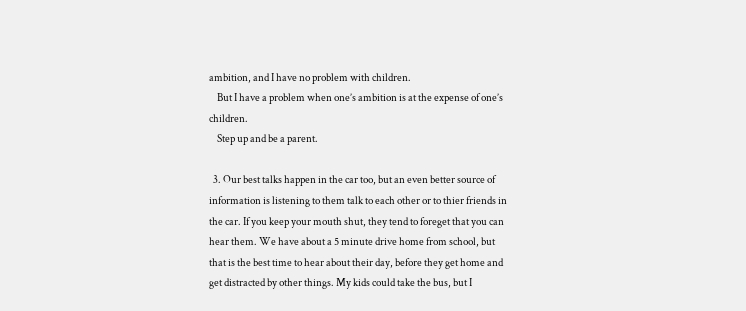ambition, and I have no problem with children.
    But I have a problem when one’s ambition is at the expense of one’s children.
    Step up and be a parent.

  3. Our best talks happen in the car too, but an even better source of information is listening to them talk to each other or to thier friends in the car. If you keep your mouth shut, they tend to foreget that you can hear them. We have about a 5 minute drive home from school, but that is the best time to hear about their day, before they get home and get distracted by other things. My kids could take the bus, but I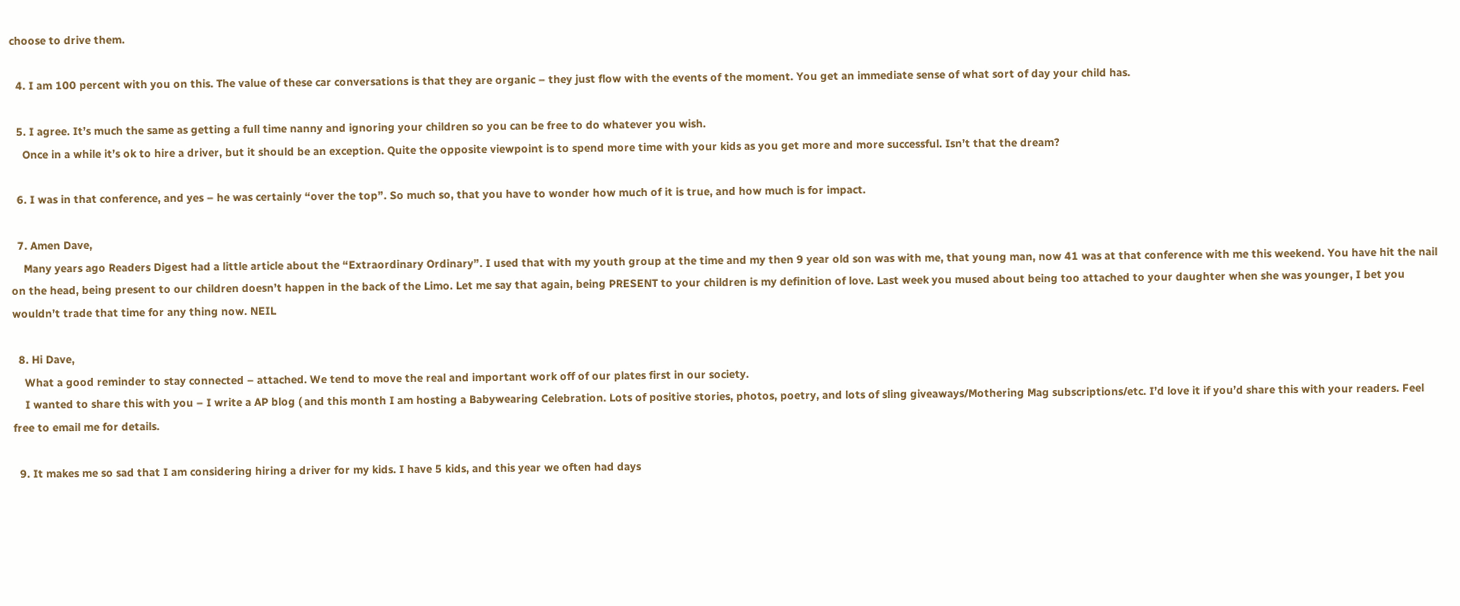choose to drive them.

  4. I am 100 percent with you on this. The value of these car conversations is that they are organic – they just flow with the events of the moment. You get an immediate sense of what sort of day your child has.

  5. I agree. It’s much the same as getting a full time nanny and ignoring your children so you can be free to do whatever you wish.
    Once in a while it’s ok to hire a driver, but it should be an exception. Quite the opposite viewpoint is to spend more time with your kids as you get more and more successful. Isn’t that the dream?

  6. I was in that conference, and yes – he was certainly “over the top”. So much so, that you have to wonder how much of it is true, and how much is for impact.

  7. Amen Dave,
    Many years ago Readers Digest had a little article about the “Extraordinary Ordinary”. I used that with my youth group at the time and my then 9 year old son was with me, that young man, now 41 was at that conference with me this weekend. You have hit the nail on the head, being present to our children doesn’t happen in the back of the Limo. Let me say that again, being PRESENT to your children is my definition of love. Last week you mused about being too attached to your daughter when she was younger, I bet you wouldn’t trade that time for any thing now. NEIL

  8. Hi Dave,
    What a good reminder to stay connected – attached. We tend to move the real and important work off of our plates first in our society.
    I wanted to share this with you – I write a AP blog ( and this month I am hosting a Babywearing Celebration. Lots of positive stories, photos, poetry, and lots of sling giveaways/Mothering Mag subscriptions/etc. I’d love it if you’d share this with your readers. Feel free to email me for details.

  9. It makes me so sad that I am considering hiring a driver for my kids. I have 5 kids, and this year we often had days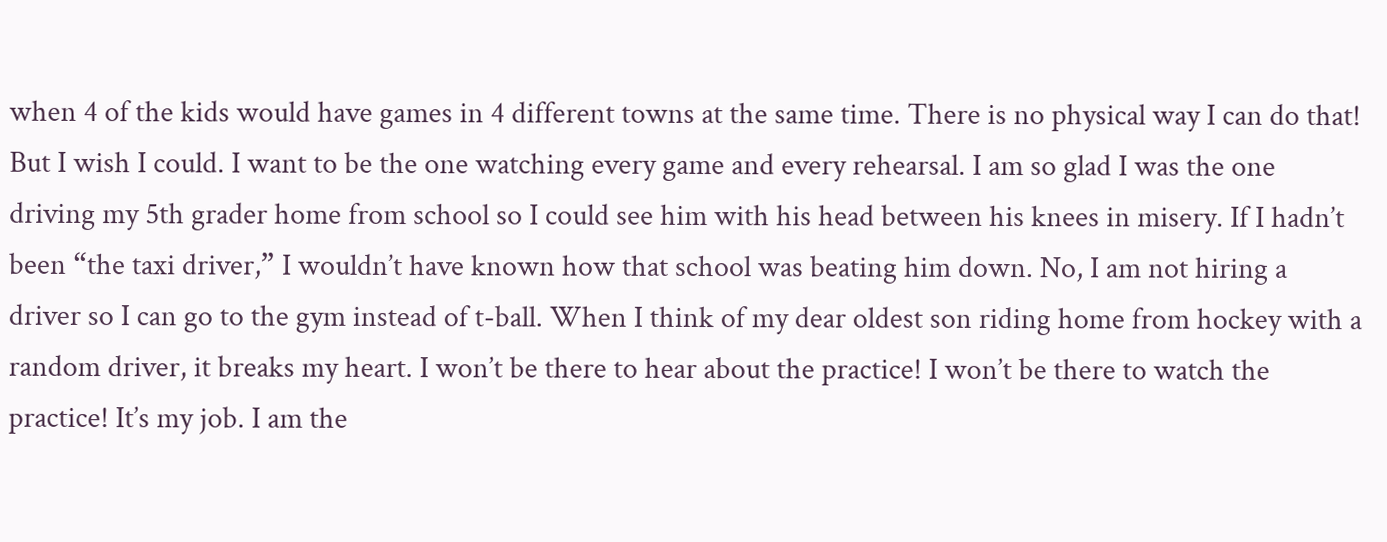when 4 of the kids would have games in 4 different towns at the same time. There is no physical way I can do that! But I wish I could. I want to be the one watching every game and every rehearsal. I am so glad I was the one driving my 5th grader home from school so I could see him with his head between his knees in misery. If I hadn’t been “the taxi driver,” I wouldn’t have known how that school was beating him down. No, I am not hiring a driver so I can go to the gym instead of t-ball. When I think of my dear oldest son riding home from hockey with a random driver, it breaks my heart. I won’t be there to hear about the practice! I won’t be there to watch the practice! It’s my job. I am the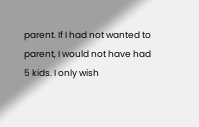parent. If I had not wanted to parent, I would not have had 5 kids. I only wish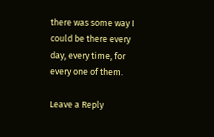there was some way I could be there every day, every time, for every one of them.

Leave a Reply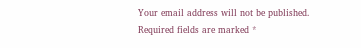Your email address will not be published. Required fields are marked *